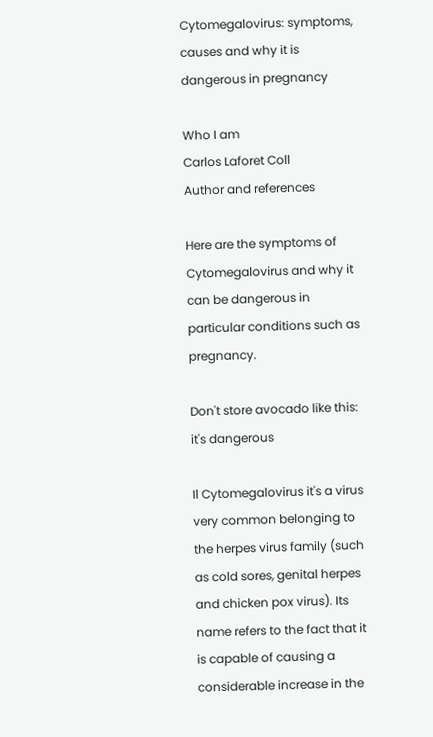Cytomegalovirus: symptoms, causes and why it is dangerous in pregnancy

Who I am
Carlos Laforet Coll
Author and references

Here are the symptoms of Cytomegalovirus and why it can be dangerous in particular conditions such as pregnancy.

Don't store avocado like this: it's dangerous

Il Cytomegalovirus it's a virus very common belonging to the herpes virus family (such as cold sores, genital herpes and chicken pox virus). Its name refers to the fact that it is capable of causing a considerable increase in the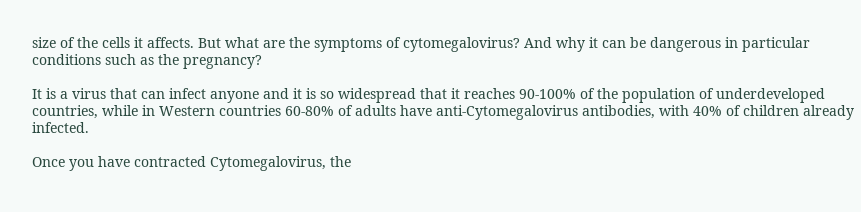size of the cells it affects. But what are the symptoms of cytomegalovirus? And why it can be dangerous in particular conditions such as the pregnancy?

It is a virus that can infect anyone and it is so widespread that it reaches 90-100% of the population of underdeveloped countries, while in Western countries 60-80% of adults have anti-Cytomegalovirus antibodies, with 40% of children already infected.

Once you have contracted Cytomegalovirus, the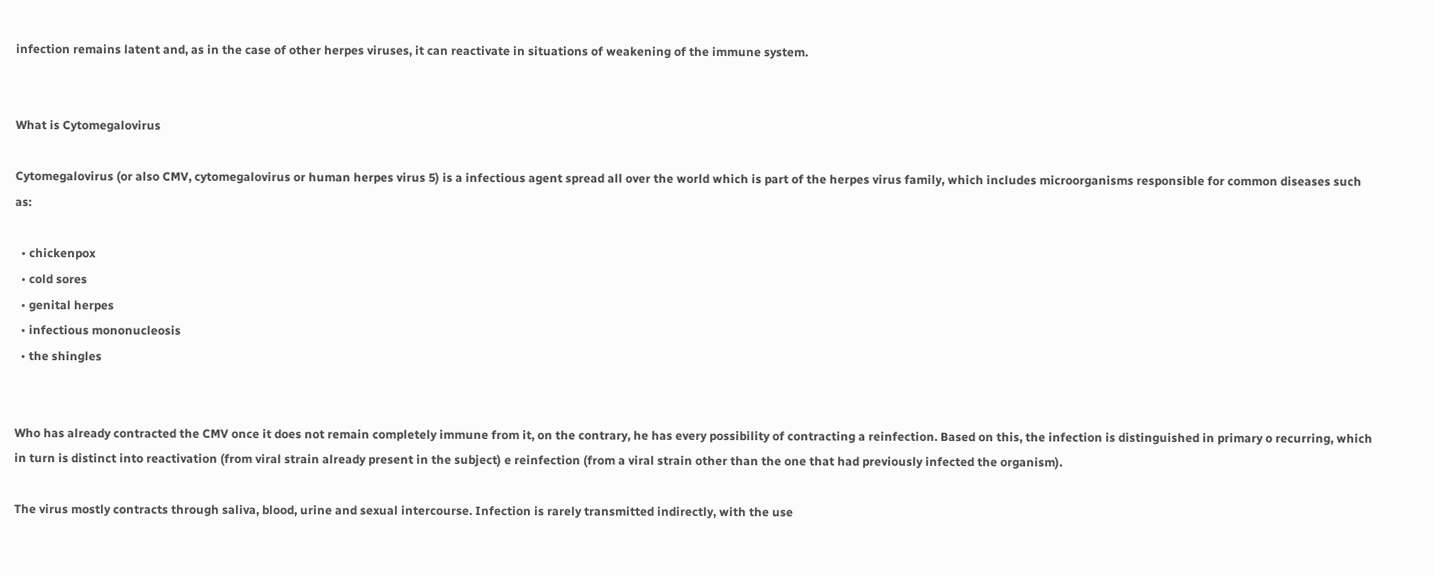infection remains latent and, as in the case of other herpes viruses, it can reactivate in situations of weakening of the immune system.


What is Cytomegalovirus

Cytomegalovirus (or also CMV, cytomegalovirus or human herpes virus 5) is a infectious agent spread all over the world which is part of the herpes virus family, which includes microorganisms responsible for common diseases such as:

  • chickenpox
  • cold sores
  • genital herpes
  • infectious mononucleosis
  • the shingles


Who has already contracted the CMV once it does not remain completely immune from it, on the contrary, he has every possibility of contracting a reinfection. Based on this, the infection is distinguished in primary o recurring, which in turn is distinct into reactivation (from viral strain already present in the subject) e reinfection (from a viral strain other than the one that had previously infected the organism).

The virus mostly contracts through saliva, blood, urine and sexual intercourse. Infection is rarely transmitted indirectly, with the use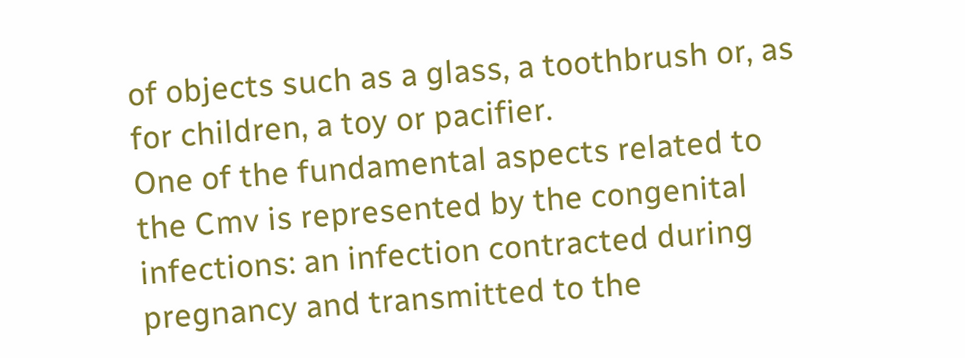of objects such as a glass, a toothbrush or, as for children, a toy or pacifier.
One of the fundamental aspects related to the Cmv is represented by the congenital infections: an infection contracted during pregnancy and transmitted to the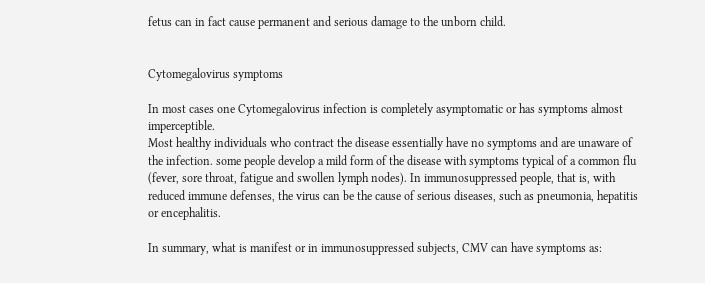fetus can in fact cause permanent and serious damage to the unborn child.


Cytomegalovirus symptoms

In most cases one Cytomegalovirus infection is completely asymptomatic or has symptoms almost imperceptible.
Most healthy individuals who contract the disease essentially have no symptoms and are unaware of the infection. some people develop a mild form of the disease with symptoms typical of a common flu (fever, sore throat, fatigue and swollen lymph nodes). In immunosuppressed people, that is, with reduced immune defenses, the virus can be the cause of serious diseases, such as pneumonia, hepatitis or encephalitis.

In summary, what is manifest or in immunosuppressed subjects, CMV can have symptoms as: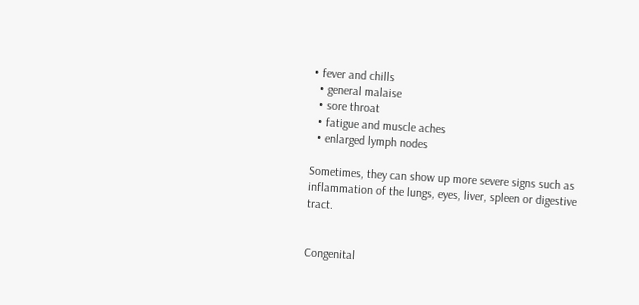• fever and chills
  • general malaise
  • sore throat
  • fatigue and muscle aches
  • enlarged lymph nodes

Sometimes, they can show up more severe signs such as inflammation of the lungs, eyes, liver, spleen or digestive tract.


Congenital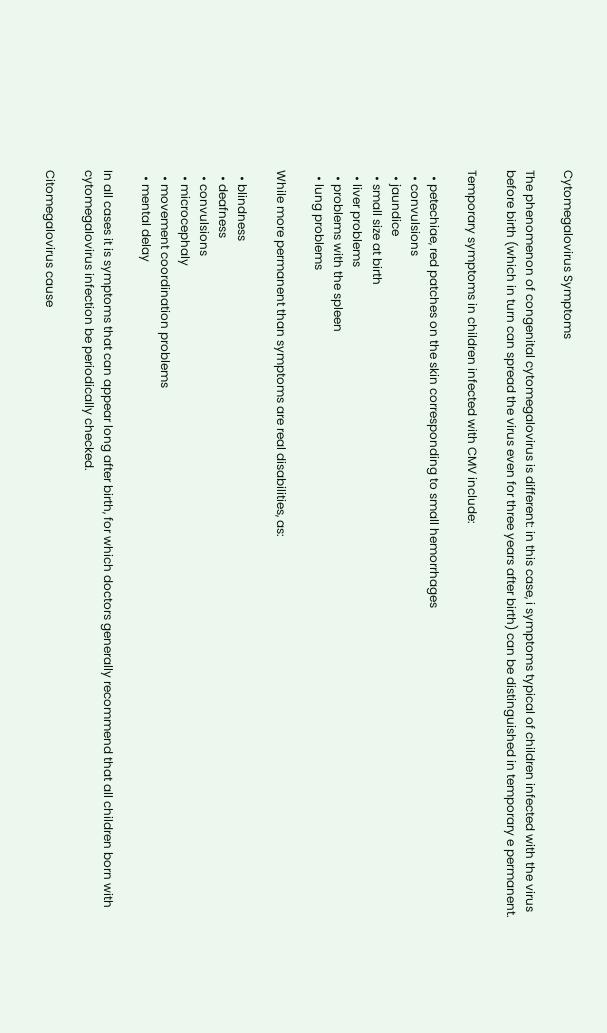Cytomegalovirus Symptoms

The phenomenon of congenital cytomegalovirus is different: in this case, i symptoms typical of children infected with the virus before birth (which in turn can spread the virus even for three years after birth) can be distinguished in temporary e permanent.

Temporary symptoms in children infected with CMV include:

  • petechiae, red patches on the skin corresponding to small hemorrhages
  • convulsions
  • jaundice
  • small size at birth
  • liver problems
  • problems with the spleen
  • lung problems

While more permanent than symptoms are real disabilities, as:

  • blindness
  • deafness
  • convulsions
  • microcephaly
  • movement coordination problems
  • mental delay

In all cases it is symptoms that can appear long after birth, for which doctors generally recommend that all children born with cytomegalovirus infection be periodically checked.

Citomegalovirus cause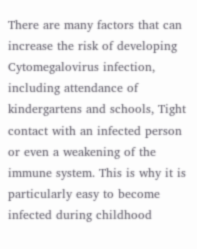There are many factors that can increase the risk of developing Cytomegalovirus infection, including attendance of kindergartens and schools, Tight contact with an infected person or even a weakening of the immune system. This is why it is particularly easy to become infected during childhood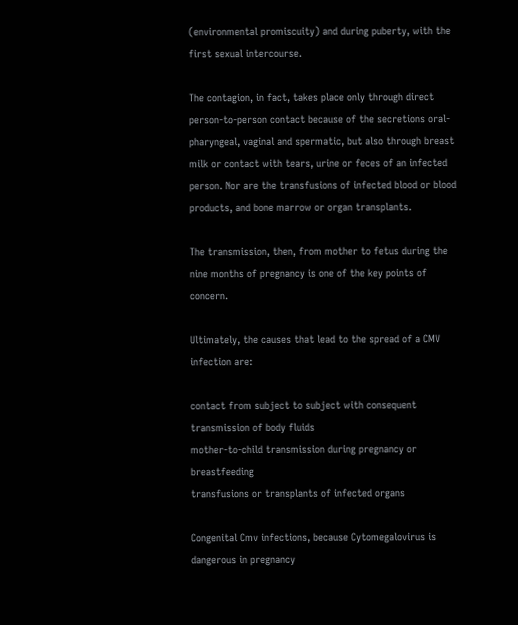(environmental promiscuity) and during puberty, with the first sexual intercourse.

The contagion, in fact, takes place only through direct person-to-person contact because of the secretions oral-pharyngeal, vaginal and spermatic, but also through breast milk or contact with tears, urine or feces of an infected person. Nor are the transfusions of infected blood or blood products, and bone marrow or organ transplants.

The transmission, then, from mother to fetus during the nine months of pregnancy is one of the key points of concern.

Ultimately, the causes that lead to the spread of a CMV infection are:

contact from subject to subject with consequent transmission of body fluids
mother-to-child transmission during pregnancy or breastfeeding
transfusions or transplants of infected organs

Congenital Cmv infections, because Cytomegalovirus is dangerous in pregnancy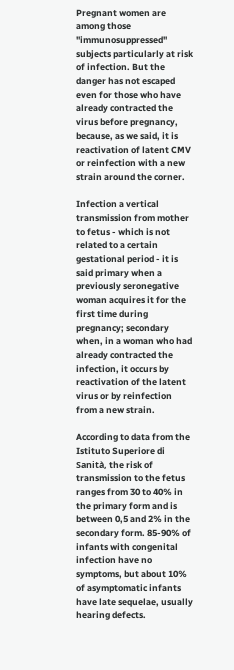Pregnant women are among those "immunosuppressed" subjects particularly at risk of infection. But the danger has not escaped even for those who have already contracted the virus before pregnancy, because, as we said, it is reactivation of latent CMV or reinfection with a new strain around the corner.

Infection a vertical transmission from mother to fetus - which is not related to a certain gestational period - it is said primary when a previously seronegative woman acquires it for the first time during pregnancy; secondary when, in a woman who had already contracted the infection, it occurs by reactivation of the latent virus or by reinfection from a new strain.

According to data from the Istituto Superiore di Sanità, the risk of transmission to the fetus ranges from 30 to 40% in the primary form and is between 0,5 and 2% in the secondary form. 85-90% of infants with congenital infection have no symptoms, but about 10% of asymptomatic infants have late sequelae, usually hearing defects.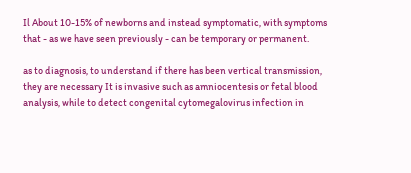Il About 10-15% of newborns and instead symptomatic, with symptoms that - as we have seen previously - can be temporary or permanent.

as to diagnosis, to understand if there has been vertical transmission, they are necessary It is invasive such as amniocentesis or fetal blood analysis, while to detect congenital cytomegalovirus infection in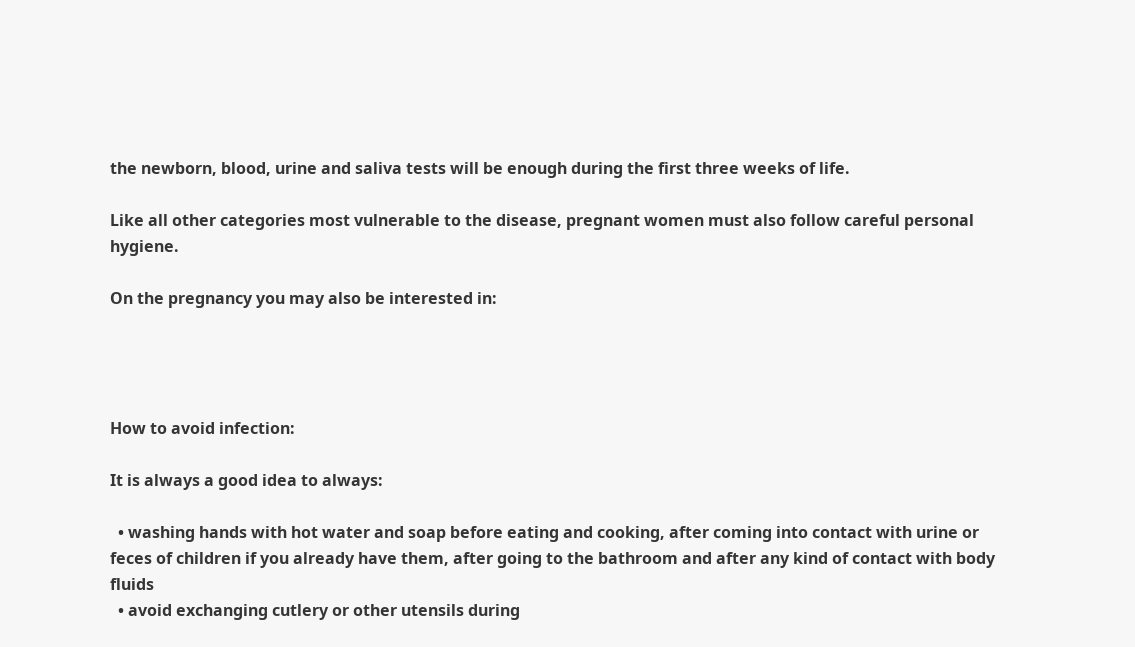the newborn, blood, urine and saliva tests will be enough during the first three weeks of life.

Like all other categories most vulnerable to the disease, pregnant women must also follow careful personal hygiene.

On the pregnancy you may also be interested in:




How to avoid infection:

It is always a good idea to always:

  • washing hands with hot water and soap before eating and cooking, after coming into contact with urine or feces of children if you already have them, after going to the bathroom and after any kind of contact with body fluids
  • avoid exchanging cutlery or other utensils during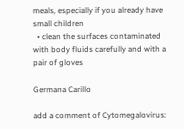meals, especially if you already have small children
  • clean the surfaces contaminated with body fluids carefully and with a pair of gloves

Germana Carillo

add a comment of Cytomegalovirus: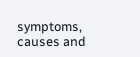symptoms, causes and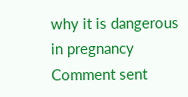why it is dangerous in pregnancy
Comment sent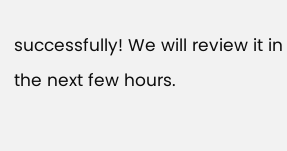successfully! We will review it in the next few hours.